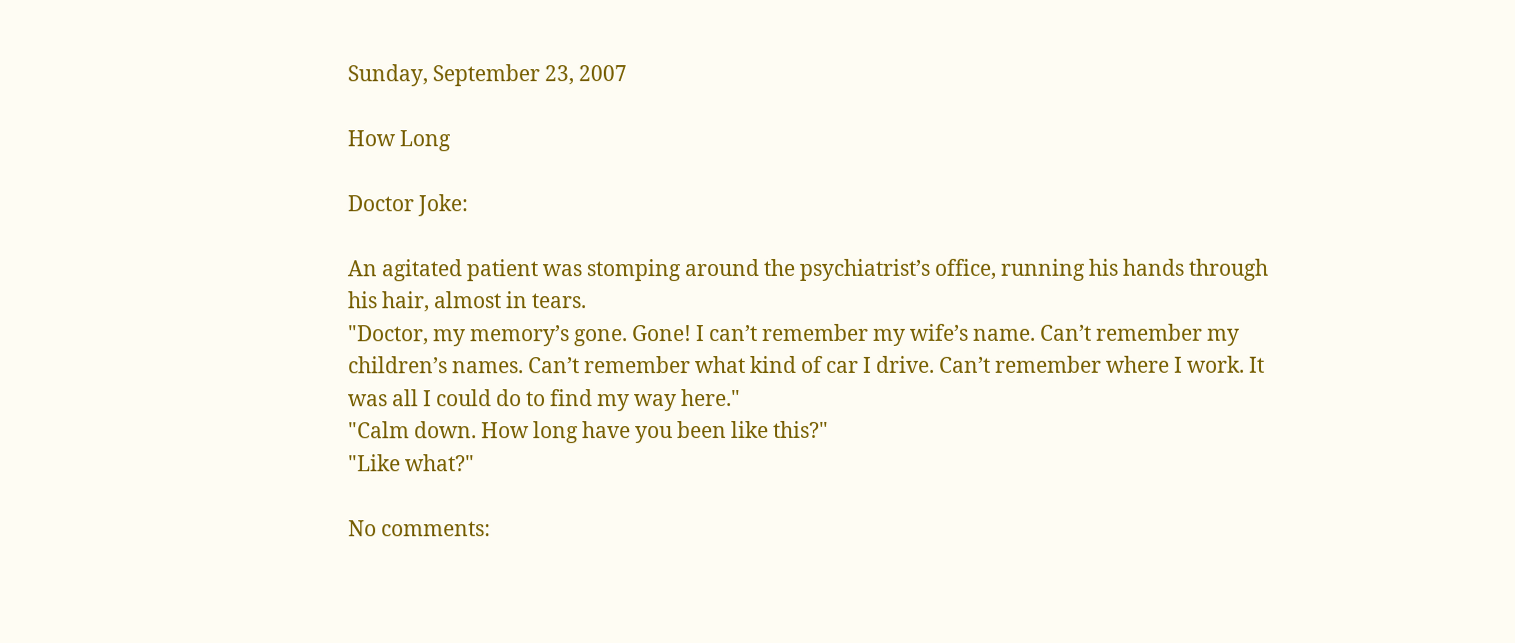Sunday, September 23, 2007

How Long

Doctor Joke:

An agitated patient was stomping around the psychiatrist’s office, running his hands through his hair, almost in tears.
"Doctor, my memory’s gone. Gone! I can’t remember my wife’s name. Can’t remember my children’s names. Can’t remember what kind of car I drive. Can’t remember where I work. It was all I could do to find my way here."
"Calm down. How long have you been like this?"
"Like what?"

No comments: